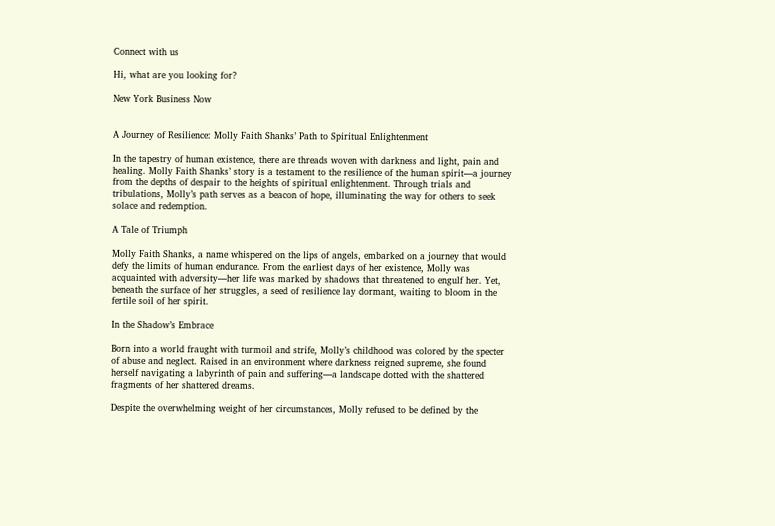Connect with us

Hi, what are you looking for?

New York Business Now


A Journey of Resilience: Molly Faith Shanks’ Path to Spiritual Enlightenment

In the tapestry of human existence, there are threads woven with darkness and light, pain and healing. Molly Faith Shanks’ story is a testament to the resilience of the human spirit—a journey from the depths of despair to the heights of spiritual enlightenment. Through trials and tribulations, Molly’s path serves as a beacon of hope, illuminating the way for others to seek solace and redemption.

A Tale of Triumph

Molly Faith Shanks, a name whispered on the lips of angels, embarked on a journey that would defy the limits of human endurance. From the earliest days of her existence, Molly was acquainted with adversity—her life was marked by shadows that threatened to engulf her. Yet, beneath the surface of her struggles, a seed of resilience lay dormant, waiting to bloom in the fertile soil of her spirit.

In the Shadow’s Embrace

Born into a world fraught with turmoil and strife, Molly’s childhood was colored by the specter of abuse and neglect. Raised in an environment where darkness reigned supreme, she found herself navigating a labyrinth of pain and suffering—a landscape dotted with the shattered fragments of her shattered dreams.

Despite the overwhelming weight of her circumstances, Molly refused to be defined by the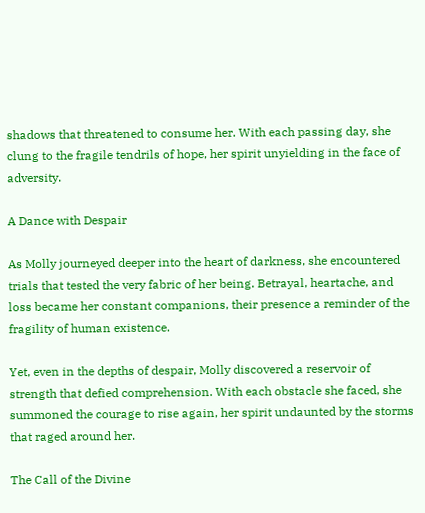shadows that threatened to consume her. With each passing day, she clung to the fragile tendrils of hope, her spirit unyielding in the face of adversity.

A Dance with Despair

As Molly journeyed deeper into the heart of darkness, she encountered trials that tested the very fabric of her being. Betrayal, heartache, and loss became her constant companions, their presence a reminder of the fragility of human existence.

Yet, even in the depths of despair, Molly discovered a reservoir of strength that defied comprehension. With each obstacle she faced, she summoned the courage to rise again, her spirit undaunted by the storms that raged around her.

The Call of the Divine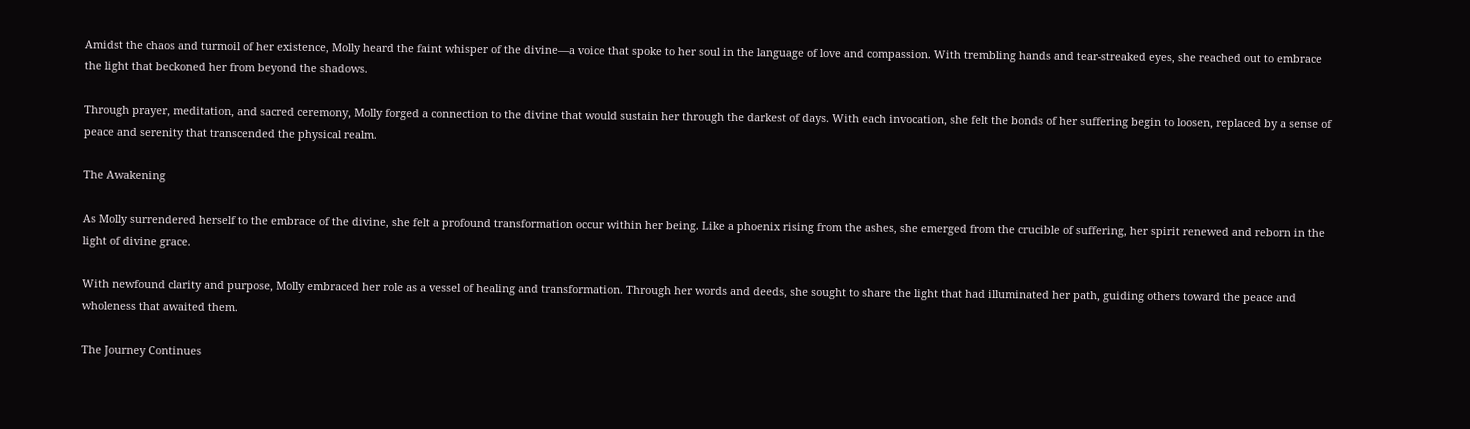Amidst the chaos and turmoil of her existence, Molly heard the faint whisper of the divine—a voice that spoke to her soul in the language of love and compassion. With trembling hands and tear-streaked eyes, she reached out to embrace the light that beckoned her from beyond the shadows.

Through prayer, meditation, and sacred ceremony, Molly forged a connection to the divine that would sustain her through the darkest of days. With each invocation, she felt the bonds of her suffering begin to loosen, replaced by a sense of peace and serenity that transcended the physical realm.

The Awakening

As Molly surrendered herself to the embrace of the divine, she felt a profound transformation occur within her being. Like a phoenix rising from the ashes, she emerged from the crucible of suffering, her spirit renewed and reborn in the light of divine grace.

With newfound clarity and purpose, Molly embraced her role as a vessel of healing and transformation. Through her words and deeds, she sought to share the light that had illuminated her path, guiding others toward the peace and wholeness that awaited them.

The Journey Continues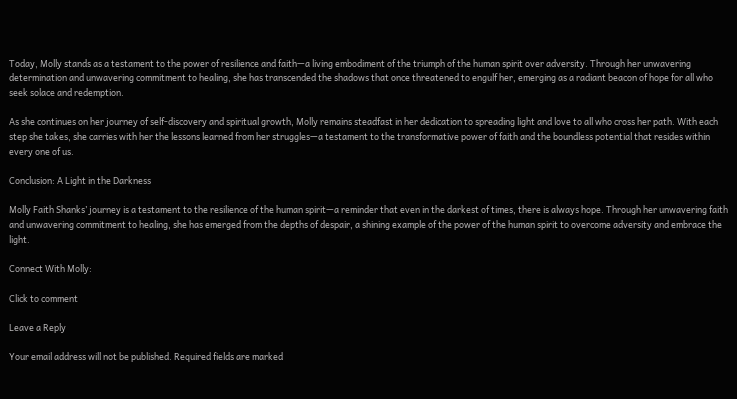Today, Molly stands as a testament to the power of resilience and faith—a living embodiment of the triumph of the human spirit over adversity. Through her unwavering determination and unwavering commitment to healing, she has transcended the shadows that once threatened to engulf her, emerging as a radiant beacon of hope for all who seek solace and redemption.

As she continues on her journey of self-discovery and spiritual growth, Molly remains steadfast in her dedication to spreading light and love to all who cross her path. With each step she takes, she carries with her the lessons learned from her struggles—a testament to the transformative power of faith and the boundless potential that resides within every one of us.

Conclusion: A Light in the Darkness

Molly Faith Shanks’ journey is a testament to the resilience of the human spirit—a reminder that even in the darkest of times, there is always hope. Through her unwavering faith and unwavering commitment to healing, she has emerged from the depths of despair, a shining example of the power of the human spirit to overcome adversity and embrace the light.

Connect With Molly:

Click to comment

Leave a Reply

Your email address will not be published. Required fields are marked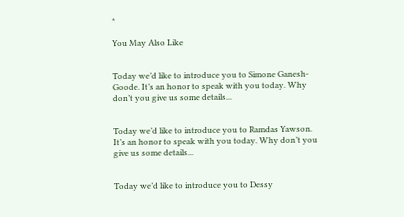*

You May Also Like


Today we’d like to introduce you to Simone Ganesh-Goode. It’s an honor to speak with you today. Why don’t you give us some details...


Today we’d like to introduce you to Ramdas Yawson. It’s an honor to speak with you today. Why don’t you give us some details...


Today we’d like to introduce you to Dessy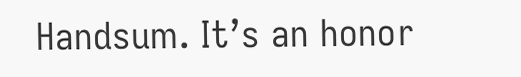Handsum. It’s an honor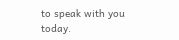to speak with you today.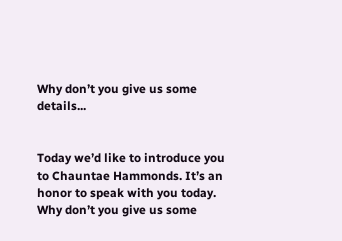Why don’t you give us some details...


Today we’d like to introduce you to Chauntae Hammonds. It’s an honor to speak with you today. Why don’t you give us some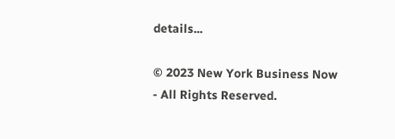details...

© 2023 New York Business Now - All Rights Reserved.